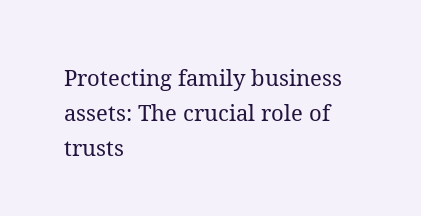Protecting family business assets: The crucial role of trusts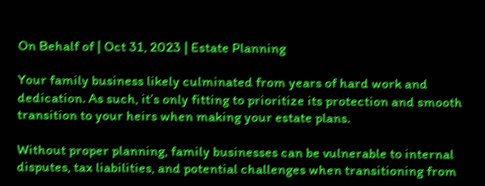On Behalf of | Oct 31, 2023 | Estate Planning

Your family business likely culminated from years of hard work and dedication. As such, it’s only fitting to prioritize its protection and smooth transition to your heirs when making your estate plans.

Without proper planning, family businesses can be vulnerable to internal disputes, tax liabilities, and potential challenges when transitioning from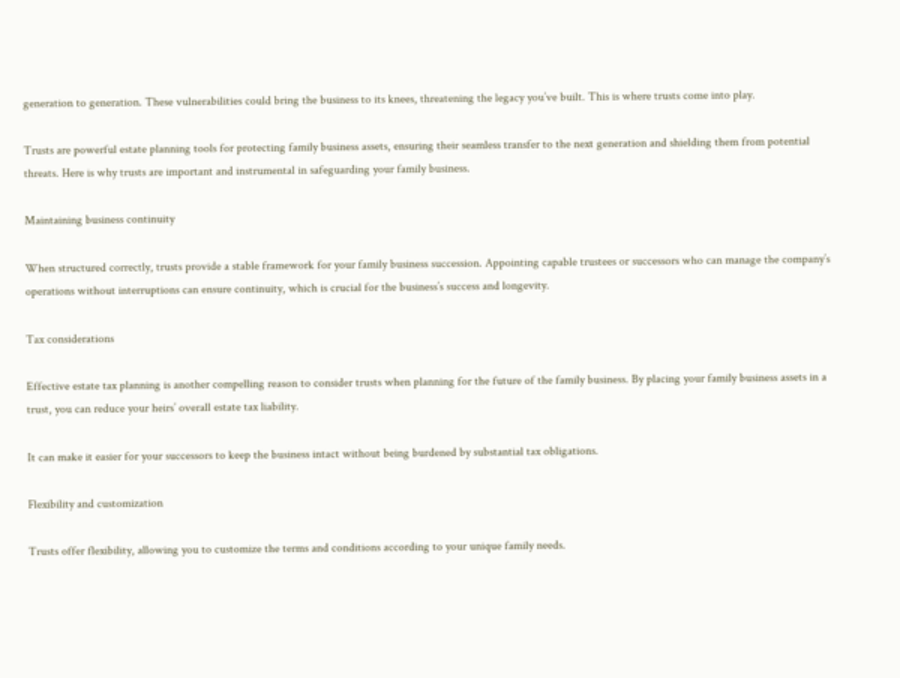generation to generation. These vulnerabilities could bring the business to its knees, threatening the legacy you’ve built. This is where trusts come into play.

Trusts are powerful estate planning tools for protecting family business assets, ensuring their seamless transfer to the next generation and shielding them from potential threats. Here is why trusts are important and instrumental in safeguarding your family business.

Maintaining business continuity

When structured correctly, trusts provide a stable framework for your family business succession. Appointing capable trustees or successors who can manage the company’s operations without interruptions can ensure continuity, which is crucial for the business’s success and longevity.

Tax considerations

Effective estate tax planning is another compelling reason to consider trusts when planning for the future of the family business. By placing your family business assets in a trust, you can reduce your heirs’ overall estate tax liability.

It can make it easier for your successors to keep the business intact without being burdened by substantial tax obligations.

Flexibility and customization

Trusts offer flexibility, allowing you to customize the terms and conditions according to your unique family needs.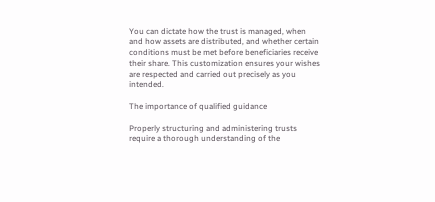You can dictate how the trust is managed, when and how assets are distributed, and whether certain conditions must be met before beneficiaries receive their share. This customization ensures your wishes are respected and carried out precisely as you intended.

The importance of qualified guidance

Properly structuring and administering trusts require a thorough understanding of the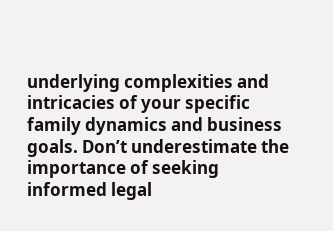underlying complexities and intricacies of your specific family dynamics and business goals. Don’t underestimate the importance of seeking informed legal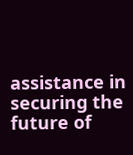assistance in securing the future of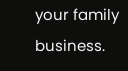your family business.